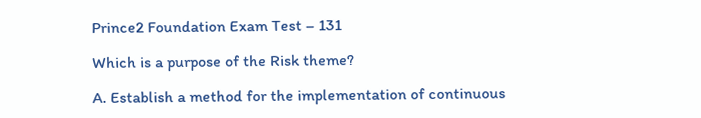Prince2 Foundation Exam Test – 131

Which is a purpose of the Risk theme?

A. Establish a method for the implementation of continuous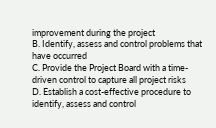improvement during the project
B. Identify, assess and control problems that have occurred
C. Provide the Project Board with a time-driven control to capture all project risks
D. Establish a cost-effective procedure to identify, assess and control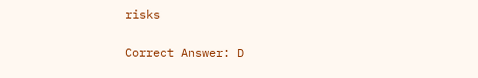risks

Correct Answer: D